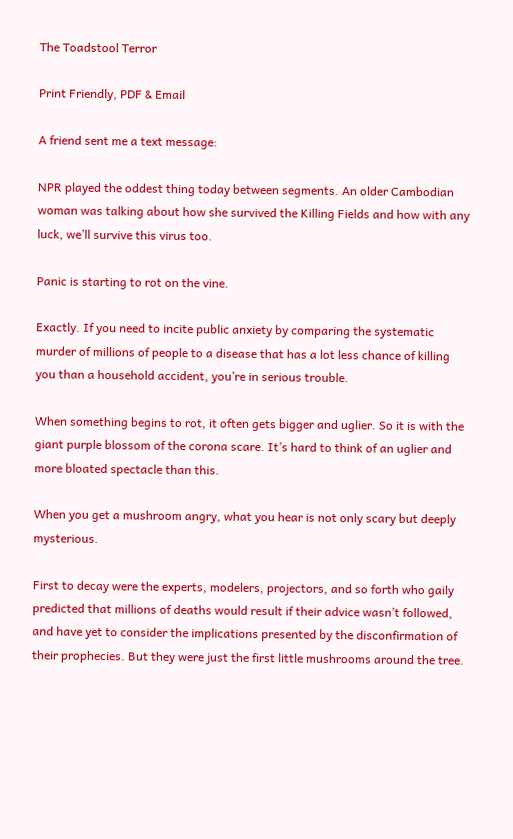The Toadstool Terror

Print Friendly, PDF & Email

A friend sent me a text message:

NPR played the oddest thing today between segments. An older Cambodian woman was talking about how she survived the Killing Fields and how with any luck, we’ll survive this virus too.

Panic is starting to rot on the vine.

Exactly. If you need to incite public anxiety by comparing the systematic murder of millions of people to a disease that has a lot less chance of killing you than a household accident, you’re in serious trouble.

When something begins to rot, it often gets bigger and uglier. So it is with the giant purple blossom of the corona scare. It’s hard to think of an uglier and more bloated spectacle than this.

When you get a mushroom angry, what you hear is not only scary but deeply mysterious.

First to decay were the experts, modelers, projectors, and so forth who gaily predicted that millions of deaths would result if their advice wasn’t followed, and have yet to consider the implications presented by the disconfirmation of their prophecies. But they were just the first little mushrooms around the tree.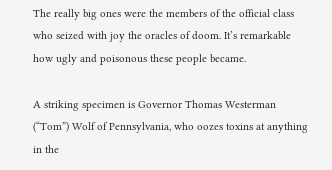The really big ones were the members of the official class who seized with joy the oracles of doom. It’s remarkable how ugly and poisonous these people became.

A striking specimen is Governor Thomas Westerman (“Tom”) Wolf of Pennsylvania, who oozes toxins at anything in the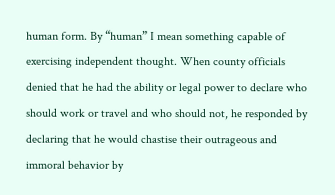human form. By “human” I mean something capable of exercising independent thought. When county officials denied that he had the ability or legal power to declare who should work or travel and who should not, he responded by declaring that he would chastise their outrageous and immoral behavior by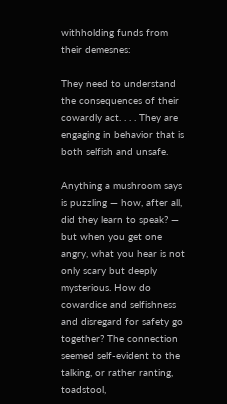withholding funds from their demesnes:

They need to understand the consequences of their cowardly act. . . . They are engaging in behavior that is both selfish and unsafe.

Anything a mushroom says is puzzling — how, after all, did they learn to speak? — but when you get one angry, what you hear is not only scary but deeply mysterious. How do cowardice and selfishness and disregard for safety go together? The connection seemed self-evident to the talking, or rather ranting, toadstool,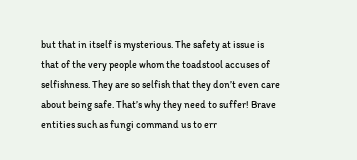but that in itself is mysterious. The safety at issue is that of the very people whom the toadstool accuses of selfishness. They are so selfish that they don’t even care about being safe. That’s why they need to suffer! Brave entities such as fungi command us to err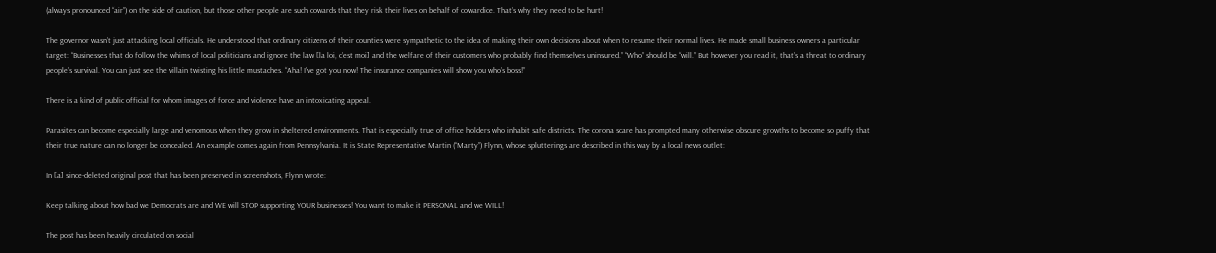(always pronounced “air”) on the side of caution, but those other people are such cowards that they risk their lives on behalf of cowardice. That’s why they need to be hurt!

The governor wasn’t just attacking local officials. He understood that ordinary citizens of their counties were sympathetic to the idea of making their own decisions about when to resume their normal lives. He made small business owners a particular target: “Businesses that do follow the whims of local politicians and ignore the law [la loi, c’est moi] and the welfare of their customers who probably find themselves uninsured.” “Who” should be “will.” But however you read it, that’s a threat to ordinary people’s survival. You can just see the villain twisting his little mustaches. “Aha! I’ve got you now! The insurance companies will show you who’s boss!”

There is a kind of public official for whom images of force and violence have an intoxicating appeal.

Parasites can become especially large and venomous when they grow in sheltered environments. That is especially true of office holders who inhabit safe districts. The corona scare has prompted many otherwise obscure growths to become so puffy that their true nature can no longer be concealed. An example comes again from Pennsylvania. It is State Representative Martin (“Marty”) Flynn, whose splutterings are described in this way by a local news outlet:

In [a] since-deleted original post that has been preserved in screenshots, Flynn wrote:

Keep talking about how bad we Democrats are and WE will STOP supporting YOUR businesses! You want to make it PERSONAL and we WILL!

The post has been heavily circulated on social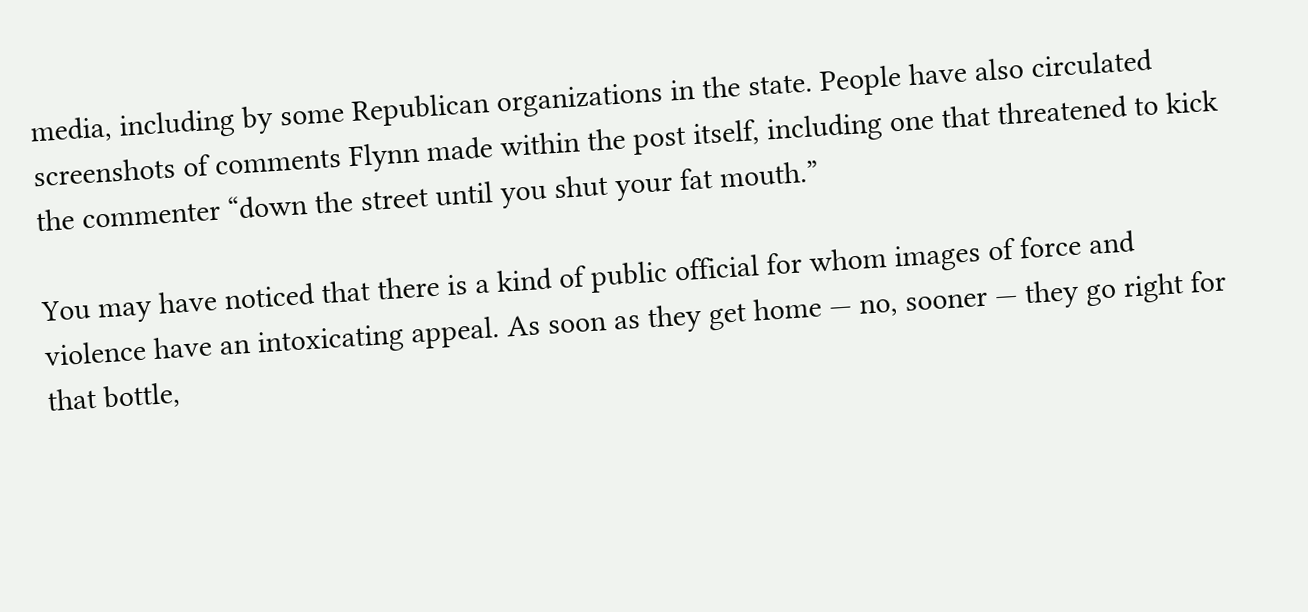media, including by some Republican organizations in the state. People have also circulated screenshots of comments Flynn made within the post itself, including one that threatened to kick the commenter “down the street until you shut your fat mouth.”

You may have noticed that there is a kind of public official for whom images of force and violence have an intoxicating appeal. As soon as they get home — no, sooner — they go right for that bottle,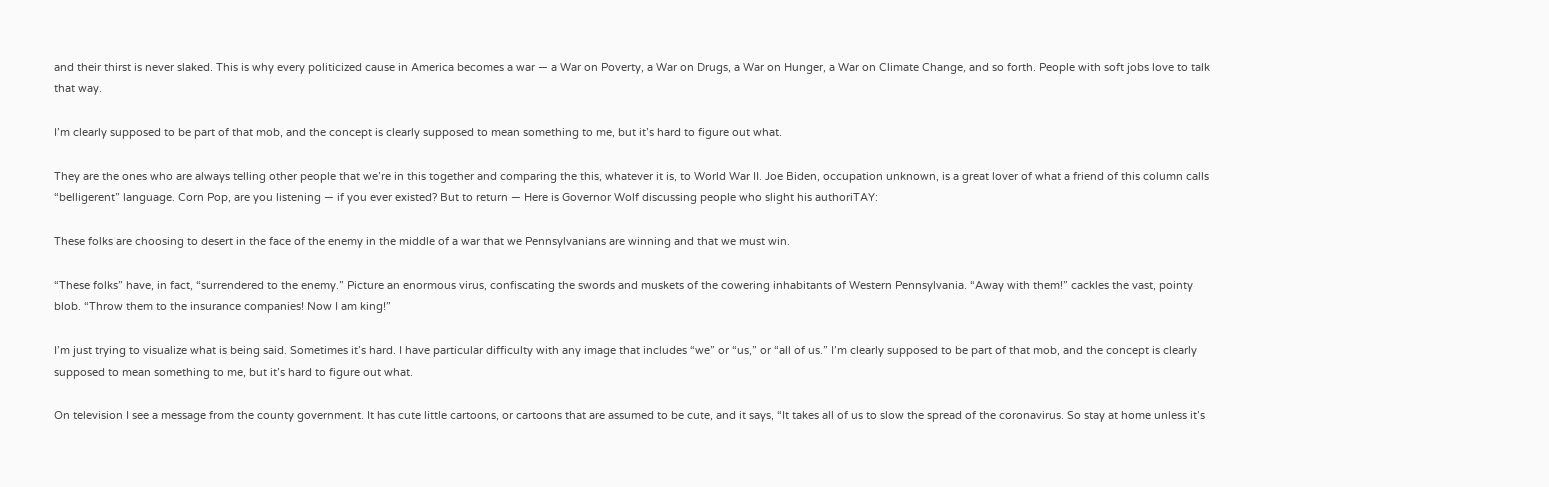and their thirst is never slaked. This is why every politicized cause in America becomes a war — a War on Poverty, a War on Drugs, a War on Hunger, a War on Climate Change, and so forth. People with soft jobs love to talk that way.

I’m clearly supposed to be part of that mob, and the concept is clearly supposed to mean something to me, but it’s hard to figure out what.

They are the ones who are always telling other people that we’re in this together and comparing the this, whatever it is, to World War II. Joe Biden, occupation unknown, is a great lover of what a friend of this column calls “belligerent” language. Corn Pop, are you listening — if you ever existed? But to return — Here is Governor Wolf discussing people who slight his authoriTAY:

These folks are choosing to desert in the face of the enemy in the middle of a war that we Pennsylvanians are winning and that we must win.

“These folks” have, in fact, “surrendered to the enemy.” Picture an enormous virus, confiscating the swords and muskets of the cowering inhabitants of Western Pennsylvania. “Away with them!” cackles the vast, pointy blob. “Throw them to the insurance companies! Now I am king!”

I’m just trying to visualize what is being said. Sometimes it’s hard. I have particular difficulty with any image that includes “we” or “us,” or “all of us.” I’m clearly supposed to be part of that mob, and the concept is clearly supposed to mean something to me, but it’s hard to figure out what.

On television I see a message from the county government. It has cute little cartoons, or cartoons that are assumed to be cute, and it says, “It takes all of us to slow the spread of the coronavirus. So stay at home unless it’s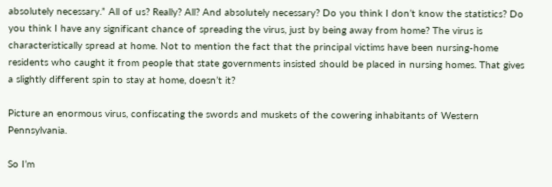absolutely necessary.” All of us? Really? All? And absolutely necessary? Do you think I don’t know the statistics? Do you think I have any significant chance of spreading the virus, just by being away from home? The virus is characteristically spread at home. Not to mention the fact that the principal victims have been nursing-home residents who caught it from people that state governments insisted should be placed in nursing homes. That gives a slightly different spin to stay at home, doesn’t it?

Picture an enormous virus, confiscating the swords and muskets of the cowering inhabitants of Western Pennsylvania.

So I’m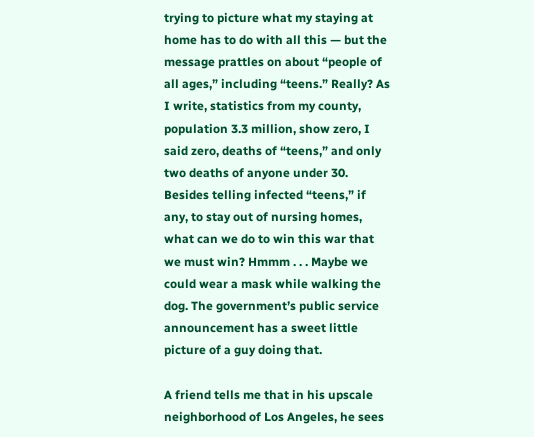trying to picture what my staying at home has to do with all this — but the message prattles on about “people of all ages,” including “teens.” Really? As I write, statistics from my county, population 3.3 million, show zero, I said zero, deaths of “teens,” and only two deaths of anyone under 30. Besides telling infected “teens,” if any, to stay out of nursing homes, what can we do to win this war that we must win? Hmmm . . . Maybe we could wear a mask while walking the dog. The government’s public service announcement has a sweet little picture of a guy doing that.

A friend tells me that in his upscale neighborhood of Los Angeles, he sees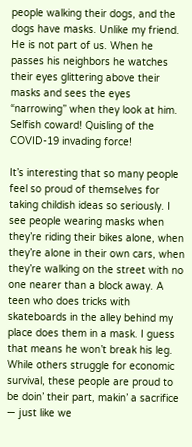people walking their dogs, and the dogs have masks. Unlike my friend. He is not part of us. When he passes his neighbors he watches their eyes glittering above their masks and sees the eyes “narrowing” when they look at him. Selfish coward! Quisling of the COVID-19 invading force!

It’s interesting that so many people feel so proud of themselves for taking childish ideas so seriously. I see people wearing masks when they’re riding their bikes alone, when they’re alone in their own cars, when they’re walking on the street with no one nearer than a block away. A teen who does tricks with skateboards in the alley behind my place does them in a mask. I guess that means he won’t break his leg. While others struggle for economic survival, these people are proud to be doin’ their part, makin’ a sacrifice — just like we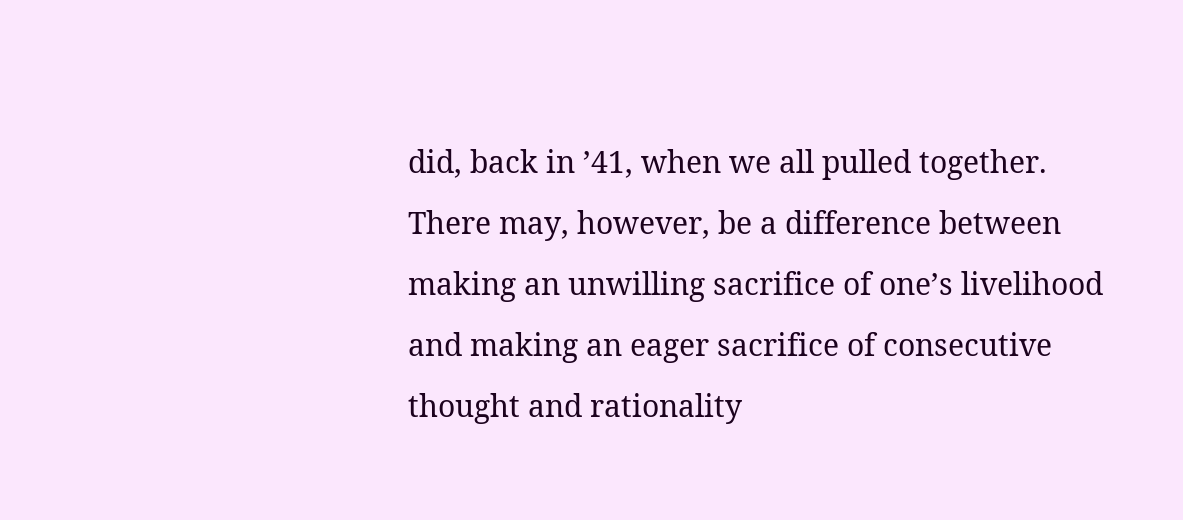did, back in ’41, when we all pulled together. There may, however, be a difference between making an unwilling sacrifice of one’s livelihood and making an eager sacrifice of consecutive thought and rationality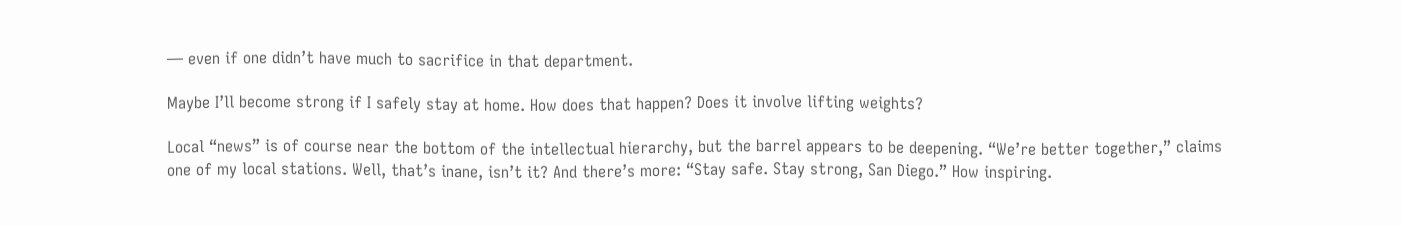— even if one didn’t have much to sacrifice in that department.

Maybe I’ll become strong if I safely stay at home. How does that happen? Does it involve lifting weights?

Local “news” is of course near the bottom of the intellectual hierarchy, but the barrel appears to be deepening. “We’re better together,” claims one of my local stations. Well, that’s inane, isn’t it? And there’s more: “Stay safe. Stay strong, San Diego.” How inspiring.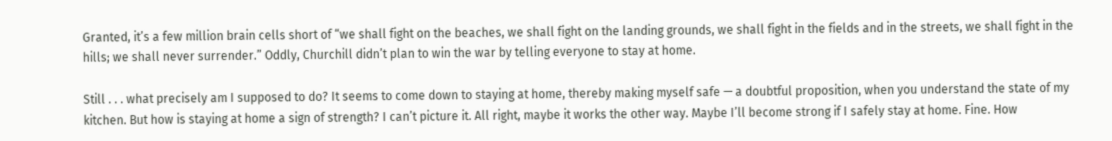Granted, it’s a few million brain cells short of “we shall fight on the beaches, we shall fight on the landing grounds, we shall fight in the fields and in the streets, we shall fight in the hills; we shall never surrender.” Oddly, Churchill didn’t plan to win the war by telling everyone to stay at home.

Still . . . what precisely am I supposed to do? It seems to come down to staying at home, thereby making myself safe — a doubtful proposition, when you understand the state of my kitchen. But how is staying at home a sign of strength? I can’t picture it. All right, maybe it works the other way. Maybe I’ll become strong if I safely stay at home. Fine. How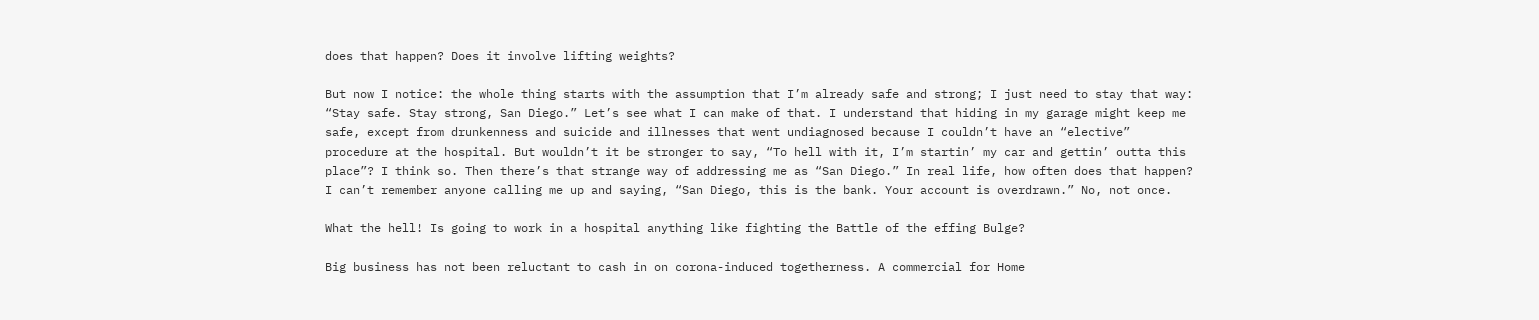does that happen? Does it involve lifting weights?

But now I notice: the whole thing starts with the assumption that I’m already safe and strong; I just need to stay that way: “Stay safe. Stay strong, San Diego.” Let’s see what I can make of that. I understand that hiding in my garage might keep me safe, except from drunkenness and suicide and illnesses that went undiagnosed because I couldn’t have an “elective” procedure at the hospital. But wouldn’t it be stronger to say, “To hell with it, I’m startin’ my car and gettin’ outta this place”? I think so. Then there’s that strange way of addressing me as “San Diego.” In real life, how often does that happen? I can’t remember anyone calling me up and saying, “San Diego, this is the bank. Your account is overdrawn.” No, not once.

What the hell! Is going to work in a hospital anything like fighting the Battle of the effing Bulge?

Big business has not been reluctant to cash in on corona-induced togetherness. A commercial for Home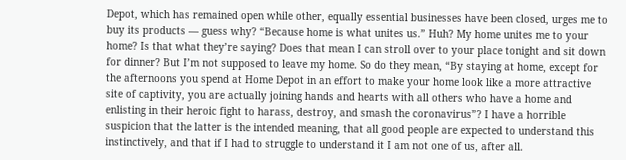Depot, which has remained open while other, equally essential businesses have been closed, urges me to buy its products — guess why? “Because home is what unites us.” Huh? My home unites me to your home? Is that what they’re saying? Does that mean I can stroll over to your place tonight and sit down for dinner? But I’m not supposed to leave my home. So do they mean, “By staying at home, except for the afternoons you spend at Home Depot in an effort to make your home look like a more attractive site of captivity, you are actually joining hands and hearts with all others who have a home and enlisting in their heroic fight to harass, destroy, and smash the coronavirus”? I have a horrible suspicion that the latter is the intended meaning, that all good people are expected to understand this instinctively, and that if I had to struggle to understand it I am not one of us, after all.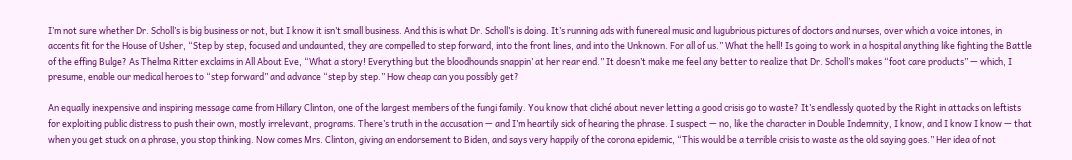I’m not sure whether Dr. Scholl’s is big business or not, but I know it isn’t small business. And this is what Dr. Scholl’s is doing. It’s running ads with funereal music and lugubrious pictures of doctors and nurses, over which a voice intones, in accents fit for the House of Usher, “Step by step, focused and undaunted, they are compelled to step forward, into the front lines, and into the Unknown. For all of us.” What the hell! Is going to work in a hospital anything like fighting the Battle of the effing Bulge? As Thelma Ritter exclaims in All About Eve, “What a story! Everything but the bloodhounds snappin’ at her rear end.” It doesn’t make me feel any better to realize that Dr. Scholl’s makes “foot care products” — which, I presume, enable our medical heroes to “step forward” and advance “step by step.” How cheap can you possibly get?

An equally inexpensive and inspiring message came from Hillary Clinton, one of the largest members of the fungi family. You know that cliché about never letting a good crisis go to waste? It’s endlessly quoted by the Right in attacks on leftists for exploiting public distress to push their own, mostly irrelevant, programs. There’s truth in the accusation — and I’m heartily sick of hearing the phrase. I suspect — no, like the character in Double Indemnity, I know, and I know I know — that when you get stuck on a phrase, you stop thinking. Now comes Mrs. Clinton, giving an endorsement to Biden, and says very happily of the corona epidemic, “This would be a terrible crisis to waste as the old saying goes.” Her idea of not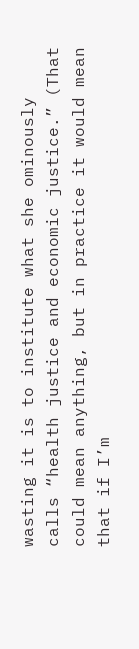wasting it is to institute what she ominously calls “health justice and economic justice.” (That could mean anything, but in practice it would mean that if I’m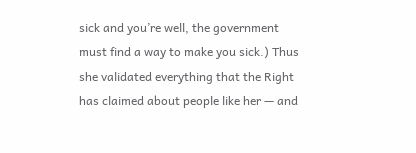sick and you’re well, the government must find a way to make you sick.) Thus she validated everything that the Right has claimed about people like her — and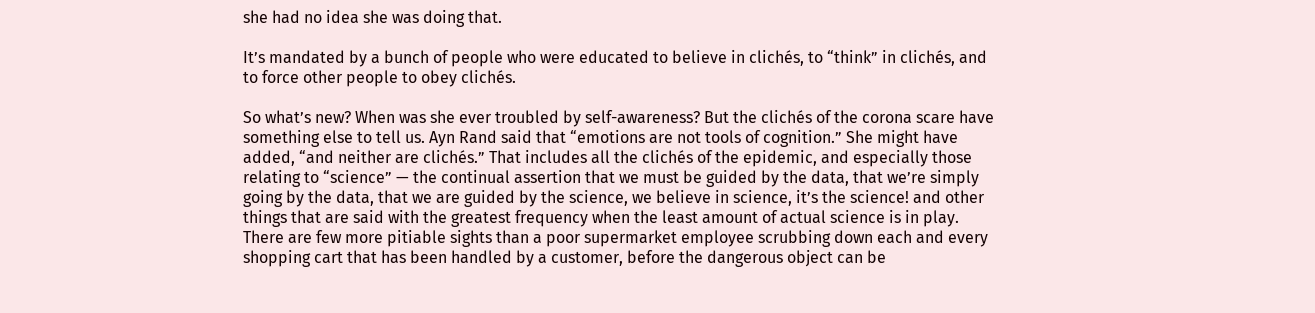she had no idea she was doing that.

It’s mandated by a bunch of people who were educated to believe in clichés, to “think” in clichés, and to force other people to obey clichés.

So what’s new? When was she ever troubled by self-awareness? But the clichés of the corona scare have something else to tell us. Ayn Rand said that “emotions are not tools of cognition.” She might have added, “and neither are clichés.” That includes all the clichés of the epidemic, and especially those relating to “science” — the continual assertion that we must be guided by the data, that we’re simply going by the data, that we are guided by the science, we believe in science, it’s the science! and other things that are said with the greatest frequency when the least amount of actual science is in play. There are few more pitiable sights than a poor supermarket employee scrubbing down each and every shopping cart that has been handled by a customer, before the dangerous object can be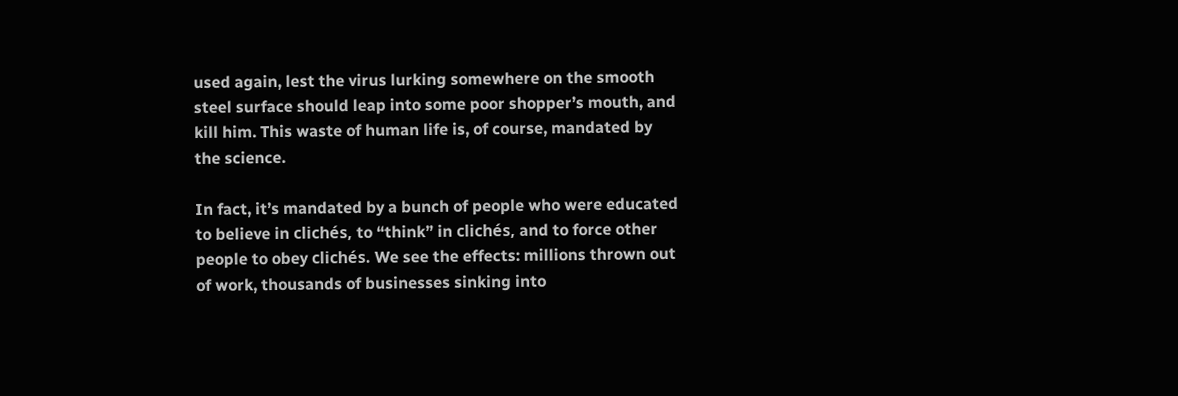used again, lest the virus lurking somewhere on the smooth steel surface should leap into some poor shopper’s mouth, and kill him. This waste of human life is, of course, mandated by the science.

In fact, it’s mandated by a bunch of people who were educated to believe in clichés, to “think” in clichés, and to force other people to obey clichés. We see the effects: millions thrown out of work, thousands of businesses sinking into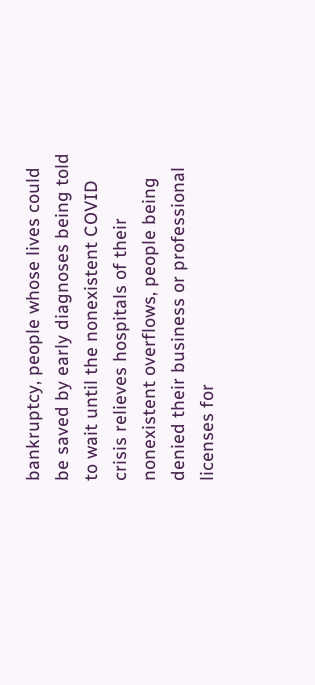bankruptcy, people whose lives could be saved by early diagnoses being told to wait until the nonexistent COVID crisis relieves hospitals of their nonexistent overflows, people being denied their business or professional licenses for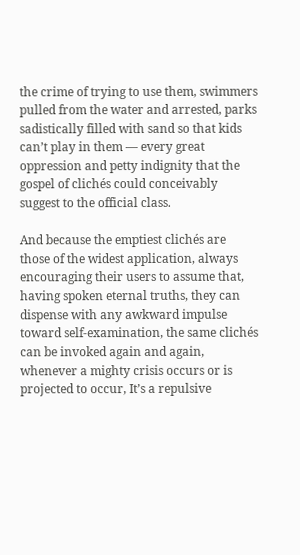the crime of trying to use them, swimmers pulled from the water and arrested, parks sadistically filled with sand so that kids can’t play in them — every great oppression and petty indignity that the gospel of clichés could conceivably suggest to the official class.

And because the emptiest clichés are those of the widest application, always encouraging their users to assume that, having spoken eternal truths, they can dispense with any awkward impulse toward self-examination, the same clichés can be invoked again and again, whenever a mighty crisis occurs or is projected to occur, It’s a repulsive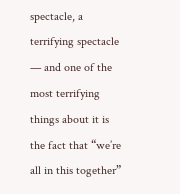spectacle, a terrifying spectacle — and one of the most terrifying things about it is the fact that “we’re all in this together”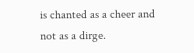is chanted as a cheer and not as a dirge.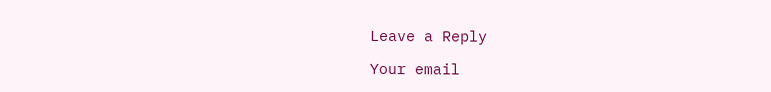Leave a Reply

Your email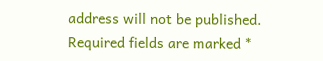address will not be published. Required fields are marked *